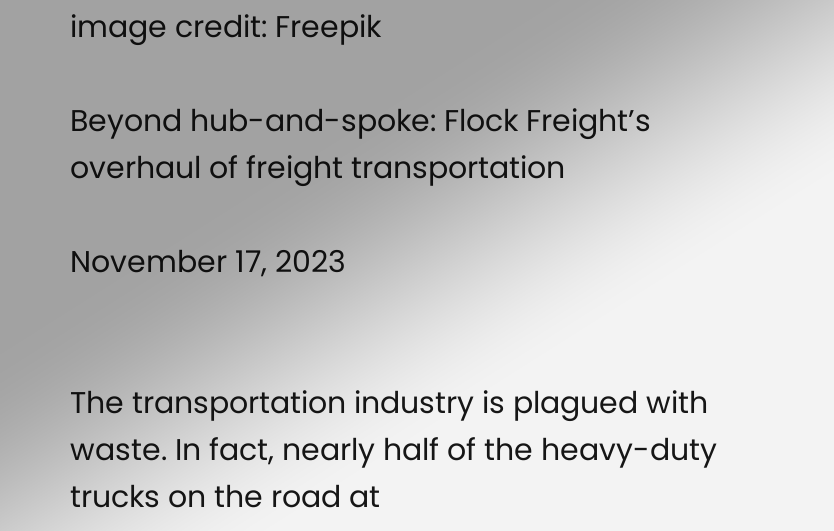image credit: Freepik

Beyond hub-and-spoke: Flock Freight’s overhaul of freight transportation

November 17, 2023


The transportation industry is plagued with waste. In fact, nearly half of the heavy-duty trucks on the road at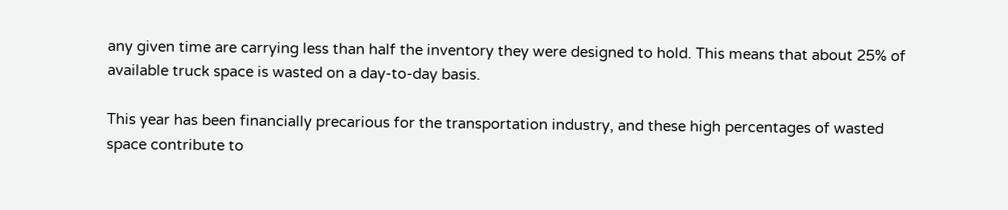any given time are carrying less than half the inventory they were designed to hold. This means that about 25% of available truck space is wasted on a day-to-day basis.

This year has been financially precarious for the transportation industry, and these high percentages of wasted space contribute to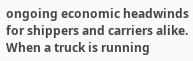ongoing economic headwinds for shippers and carriers alike. When a truck is running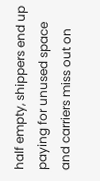half empty, shippers end up paying for unused space and carriers miss out on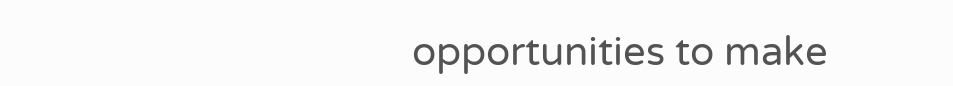opportunities to make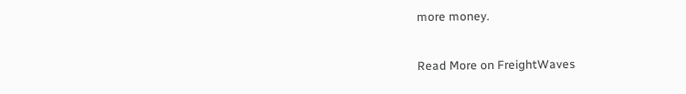more money.

Read More on FreightWaves